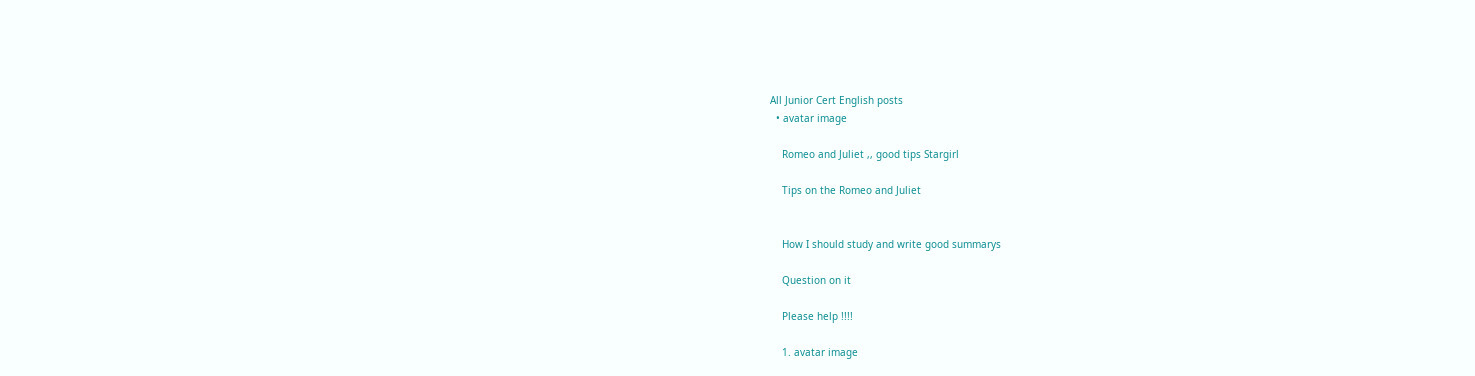All Junior Cert English posts
  • avatar image

    Romeo and Juliet ,, good tips Stargirl

    Tips on the Romeo and Juliet


    How I should study and write good summarys

    Question on it

    Please help !!!!

    1. avatar image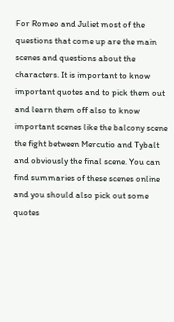For Romeo and Juliet most of the questions that come up are the main scenes and questions about the characters. It is important to know important quotes and to pick them out and learn them off also to know important scenes like the balcony scene the fight between Mercutio and Tybalt and obviously the final scene. You can find summaries of these scenes online and you should also pick out some quotes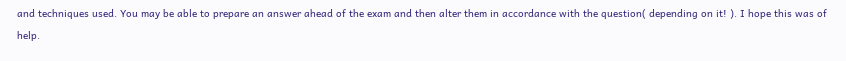and techniques used. You may be able to prepare an answer ahead of the exam and then alter them in accordance with the question( depending on it! ). I hope this was of help.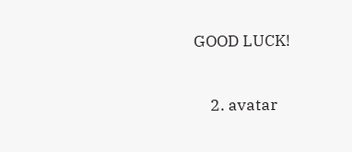GOOD LUCK!

    2. avatar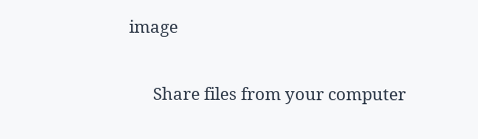image


      Share files from your computer